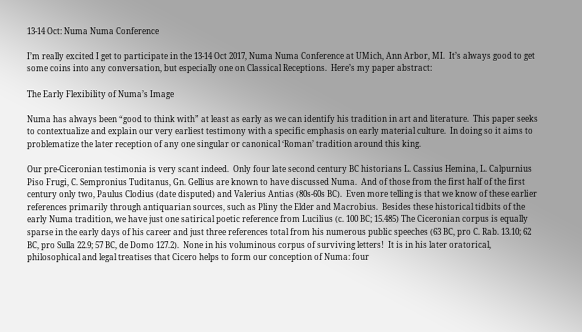13-14 Oct: Numa Numa Conference

I’m really excited I get to participate in the 13-14 Oct 2017, Numa Numa Conference at UMich, Ann Arbor, MI.  It’s always good to get some coins into any conversation, but especially one on Classical Receptions.  Here’s my paper abstract:

The Early Flexibility of Numa’s Image

Numa has always been “good to think with” at least as early as we can identify his tradition in art and literature.  This paper seeks to contextualize and explain our very earliest testimony with a specific emphasis on early material culture.  In doing so it aims to problematize the later reception of any one singular or canonical ‘Roman’ tradition around this king.

Our pre-Ciceronian testimonia is very scant indeed.  Only four late second century BC historians L. Cassius Hemina, L. Calpurnius Piso Frugi, C. Sempronius Tuditanus, Gn. Gellius are known to have discussed Numa.  And of those from the first half of the first century only two, Paulus Clodius (date disputed) and Valerius Antias (80s-60s BC).  Even more telling is that we know of these earlier references primarily through antiquarian sources, such as Pliny the Elder and Macrobius.  Besides these historical tidbits of the early Numa tradition, we have just one satirical poetic reference from Lucilius (c. 100 BC; 15.485) The Ciceronian corpus is equally sparse in the early days of his career and just three references total from his numerous public speeches (63 BC, pro C. Rab. 13.10; 62 BC, pro Sulla 22.9; 57 BC, de Domo 127.2).  None in his voluminous corpus of surviving letters!  It is in his later oratorical, philosophical and legal treatises that Cicero helps to form our conception of Numa: four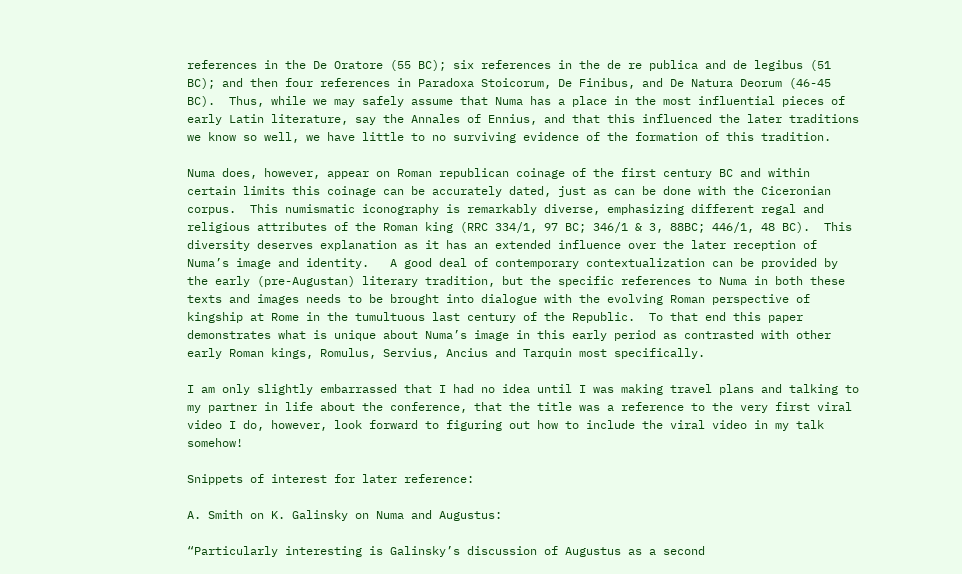references in the De Oratore (55 BC); six references in the de re publica and de legibus (51 BC); and then four references in Paradoxa Stoicorum, De Finibus, and De Natura Deorum (46-45 BC).  Thus, while we may safely assume that Numa has a place in the most influential pieces of early Latin literature, say the Annales of Ennius, and that this influenced the later traditions we know so well, we have little to no surviving evidence of the formation of this tradition.

Numa does, however, appear on Roman republican coinage of the first century BC and within certain limits this coinage can be accurately dated, just as can be done with the Ciceronian corpus.  This numismatic iconography is remarkably diverse, emphasizing different regal and religious attributes of the Roman king (RRC 334/1, 97 BC; 346/1 & 3, 88BC; 446/1, 48 BC).  This diversity deserves explanation as it has an extended influence over the later reception of Numa’s image and identity.   A good deal of contemporary contextualization can be provided by the early (pre-Augustan) literary tradition, but the specific references to Numa in both these texts and images needs to be brought into dialogue with the evolving Roman perspective of kingship at Rome in the tumultuous last century of the Republic.  To that end this paper demonstrates what is unique about Numa’s image in this early period as contrasted with other early Roman kings, Romulus, Servius, Ancius and Tarquin most specifically.

I am only slightly embarrassed that I had no idea until I was making travel plans and talking to my partner in life about the conference, that the title was a reference to the very first viral video I do, however, look forward to figuring out how to include the viral video in my talk somehow!

Snippets of interest for later reference:

A. Smith on K. Galinsky on Numa and Augustus:

“Particularly interesting is Galinsky’s discussion of Augustus as a second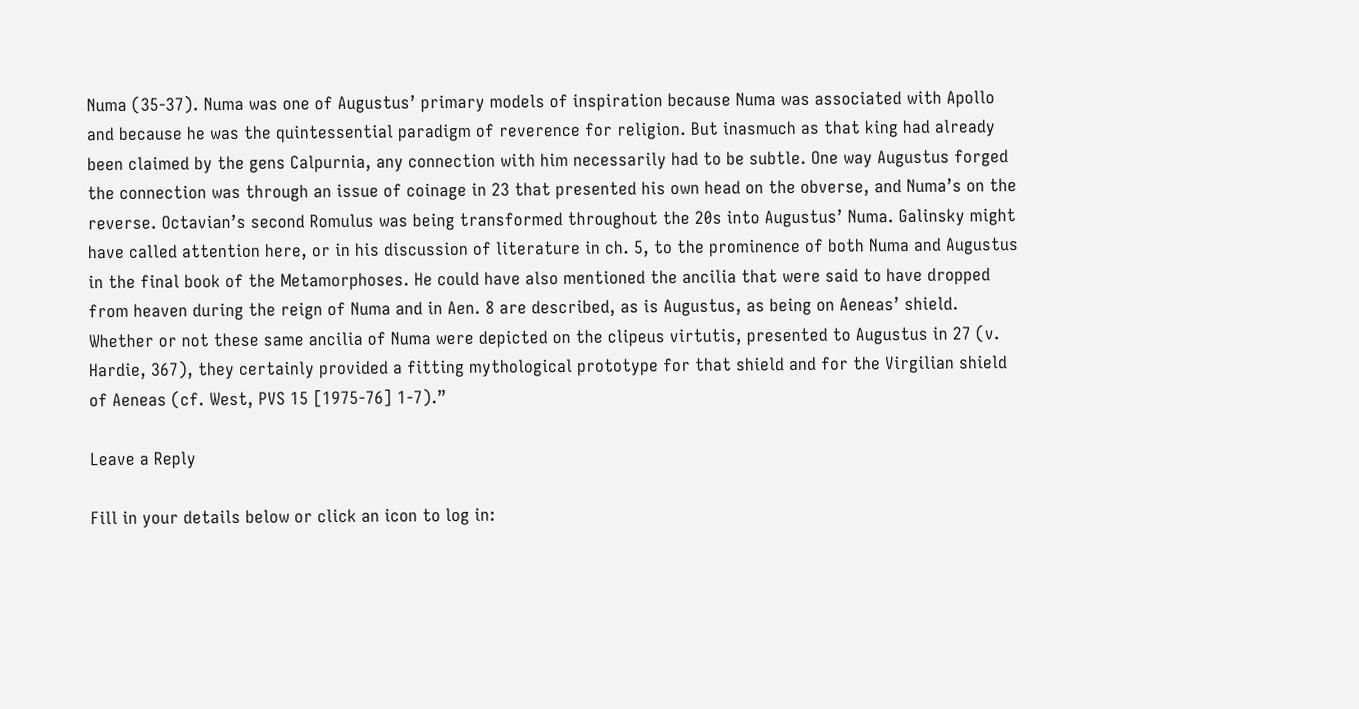Numa (35-37). Numa was one of Augustus’ primary models of inspiration because Numa was associated with Apollo and because he was the quintessential paradigm of reverence for religion. But inasmuch as that king had already been claimed by the gens Calpurnia, any connection with him necessarily had to be subtle. One way Augustus forged the connection was through an issue of coinage in 23 that presented his own head on the obverse, and Numa’s on the reverse. Octavian’s second Romulus was being transformed throughout the 20s into Augustus’ Numa. Galinsky might have called attention here, or in his discussion of literature in ch. 5, to the prominence of both Numa and Augustus in the final book of the Metamorphoses. He could have also mentioned the ancilia that were said to have dropped from heaven during the reign of Numa and in Aen. 8 are described, as is Augustus, as being on Aeneas’ shield. Whether or not these same ancilia of Numa were depicted on the clipeus virtutis, presented to Augustus in 27 (v. Hardie, 367), they certainly provided a fitting mythological prototype for that shield and for the Virgilian shield of Aeneas (cf. West, PVS 15 [1975-76] 1-7).”

Leave a Reply

Fill in your details below or click an icon to log in: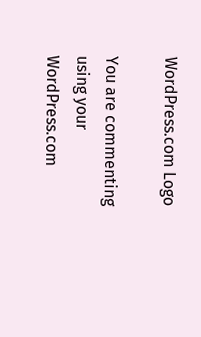WordPress.com Logo

You are commenting using your WordPress.com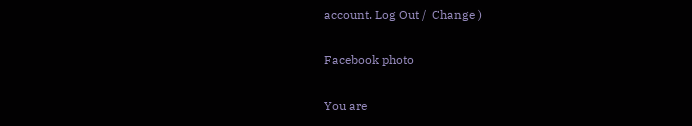account. Log Out /  Change )

Facebook photo

You are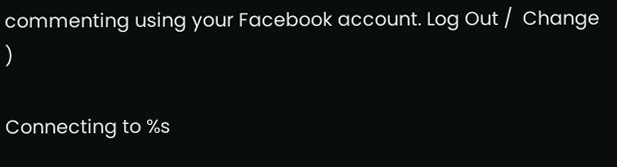commenting using your Facebook account. Log Out /  Change )

Connecting to %s